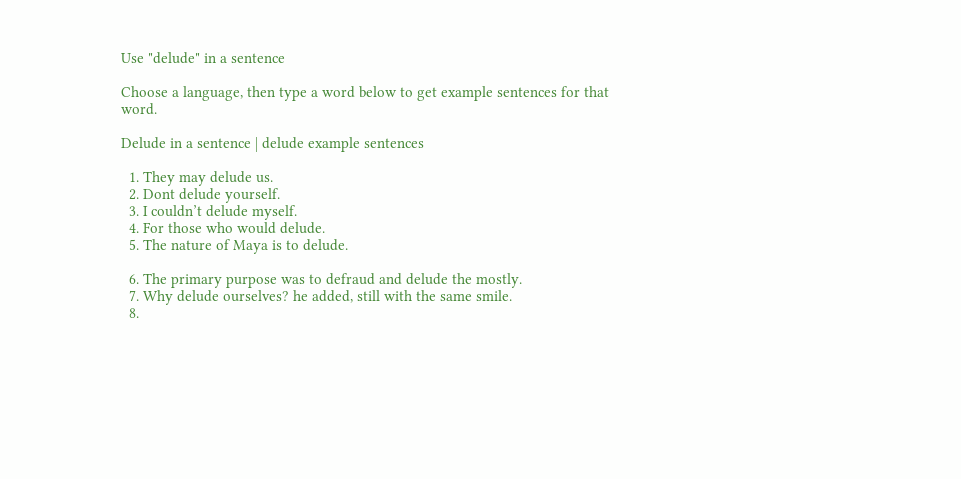Use "delude" in a sentence

Choose a language, then type a word below to get example sentences for that word.

Delude in a sentence | delude example sentences

  1. They may delude us.
  2. Dont delude yourself.
  3. I couldn’t delude myself.
  4. For those who would delude.
  5. The nature of Maya is to delude.

  6. The primary purpose was to defraud and delude the mostly.
  7. Why delude ourselves? he added, still with the same smile.
  8.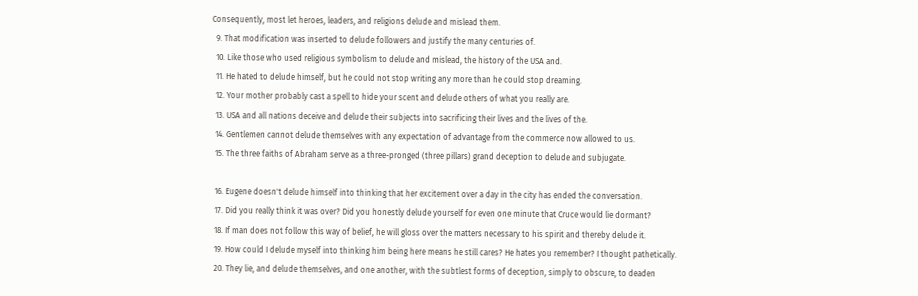Consequently, most let heroes, leaders, and religions delude and mislead them.
  9. That modification was inserted to delude followers and justify the many centuries of.
  10. Like those who used religious symbolism to delude and mislead, the history of the USA and.
  11. He hated to delude himself, but he could not stop writing any more than he could stop dreaming.
  12. Your mother probably cast a spell to hide your scent and delude others of what you really are.
  13. USA and all nations deceive and delude their subjects into sacrificing their lives and the lives of the.
  14. Gentlemen cannot delude themselves with any expectation of advantage from the commerce now allowed to us.
  15. The three faiths of Abraham serve as a three-pronged (three pillars) grand deception to delude and subjugate.

  16. Eugene doesn't delude himself into thinking that her excitement over a day in the city has ended the conversation.
  17. Did you really think it was over? Did you honestly delude yourself for even one minute that Cruce would lie dormant?
  18. If man does not follow this way of belief, he will gloss over the matters necessary to his spirit and thereby delude it.
  19. How could I delude myself into thinking him being here means he still cares? He hates you remember? I thought pathetically.
  20. They lie, and delude themselves, and one another, with the subtlest forms of deception, simply to obscure, to deaden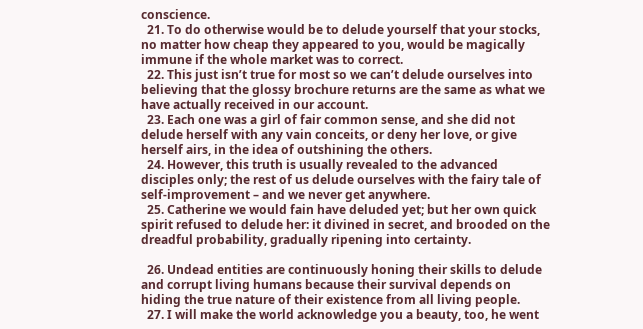conscience.
  21. To do otherwise would be to delude yourself that your stocks, no matter how cheap they appeared to you, would be magically immune if the whole market was to correct.
  22. This just isn’t true for most so we can’t delude ourselves into believing that the glossy brochure returns are the same as what we have actually received in our account.
  23. Each one was a girl of fair common sense, and she did not delude herself with any vain conceits, or deny her love, or give herself airs, in the idea of outshining the others.
  24. However, this truth is usually revealed to the advanced disciples only; the rest of us delude ourselves with the fairy tale of self-improvement – and we never get anywhere.
  25. Catherine we would fain have deluded yet; but her own quick spirit refused to delude her: it divined in secret, and brooded on the dreadful probability, gradually ripening into certainty.

  26. Undead entities are continuously honing their skills to delude and corrupt living humans because their survival depends on hiding the true nature of their existence from all living people.
  27. I will make the world acknowledge you a beauty, too, he went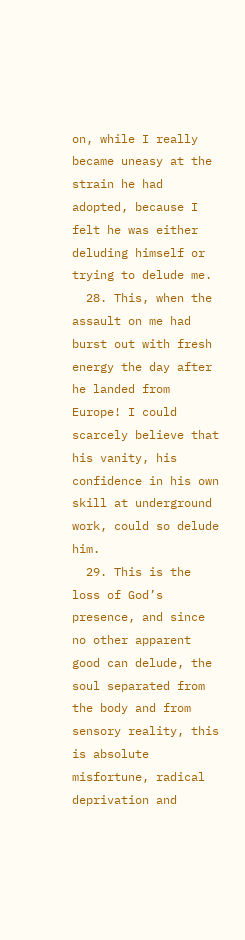on, while I really became uneasy at the strain he had adopted, because I felt he was either deluding himself or trying to delude me.
  28. This, when the assault on me had burst out with fresh energy the day after he landed from Europe! I could scarcely believe that his vanity, his confidence in his own skill at underground work, could so delude him.
  29. This is the loss of God’s presence, and since no other apparent good can delude, the soul separated from the body and from sensory reality, this is absolute misfortune, radical deprivation and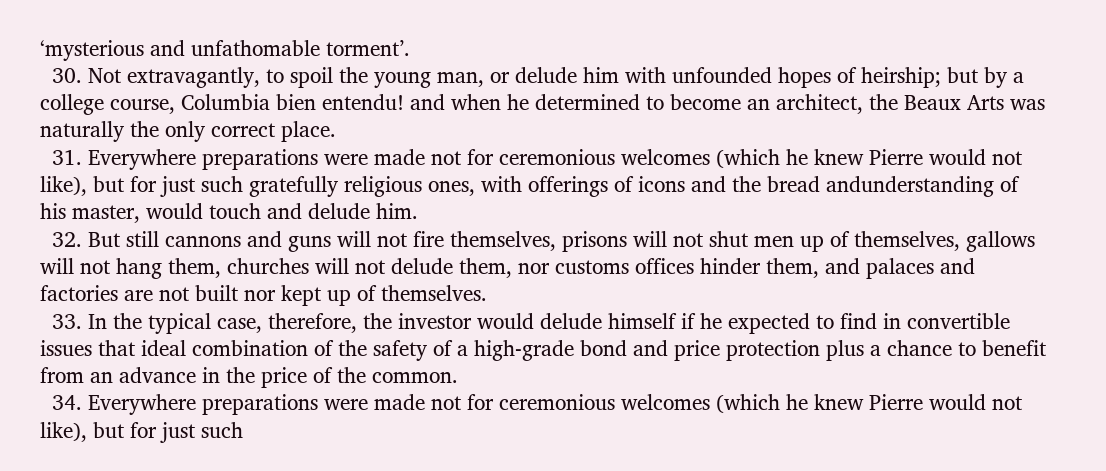‘mysterious and unfathomable torment’.
  30. Not extravagantly, to spoil the young man, or delude him with unfounded hopes of heirship; but by a college course, Columbia bien entendu! and when he determined to become an architect, the Beaux Arts was naturally the only correct place.
  31. Everywhere preparations were made not for ceremonious welcomes (which he knew Pierre would not like), but for just such gratefully religious ones, with offerings of icons and the bread andunderstanding of his master, would touch and delude him.
  32. But still cannons and guns will not fire themselves, prisons will not shut men up of themselves, gallows will not hang them, churches will not delude them, nor customs offices hinder them, and palaces and factories are not built nor kept up of themselves.
  33. In the typical case, therefore, the investor would delude himself if he expected to find in convertible issues that ideal combination of the safety of a high-grade bond and price protection plus a chance to benefit from an advance in the price of the common.
  34. Everywhere preparations were made not for ceremonious welcomes (which he knew Pierre would not like), but for just such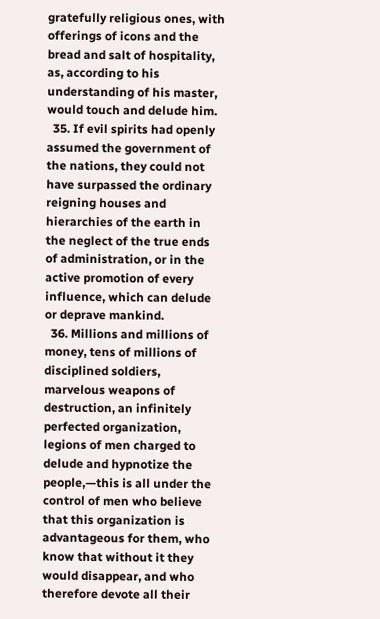gratefully religious ones, with offerings of icons and the bread and salt of hospitality, as, according to his understanding of his master, would touch and delude him.
  35. If evil spirits had openly assumed the government of the nations, they could not have surpassed the ordinary reigning houses and hierarchies of the earth in the neglect of the true ends of administration, or in the active promotion of every influence, which can delude or deprave mankind.
  36. Millions and millions of money, tens of millions of disciplined soldiers, marvelous weapons of destruction, an infinitely perfected organization, legions of men charged to delude and hypnotize the people,—this is all under the control of men who believe that this organization is advantageous for them, who know that without it they would disappear, and who therefore devote all their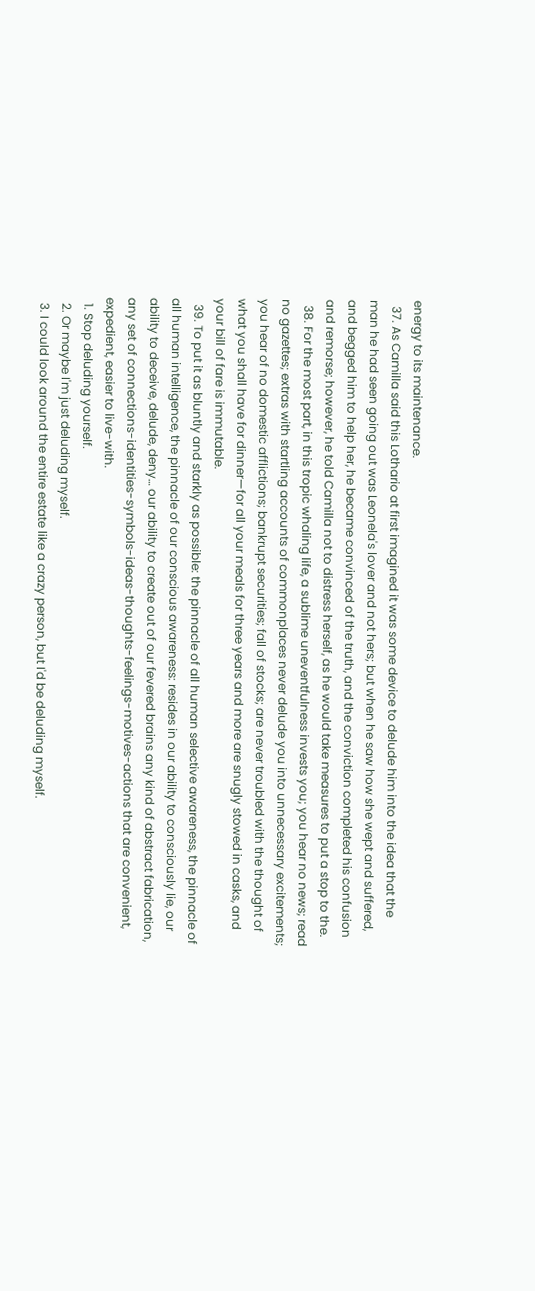energy to its maintenance.
  37. As Camilla said this Lothario at first imagined it was some device to delude him into the idea that the man he had seen going out was Leonela's lover and not hers; but when he saw how she wept and suffered, and begged him to help her, he became convinced of the truth, and the conviction completed his confusion and remorse; however, he told Camilla not to distress herself, as he would take measures to put a stop to the.
  38. For the most part, in this tropic whaling life, a sublime uneventfulness invests you; you hear no news; read no gazettes; extras with startling accounts of commonplaces never delude you into unnecessary excitements; you hear of no domestic afflictions; bankrupt securities; fall of stocks; are never troubled with the thought of what you shall have for dinner—for all your meals for three years and more are snugly stowed in casks, and your bill of fare is immutable.
  39. To put it as bluntly and starkly as possible: the pinnacle of all human selective awareness, the pinnacle of all human intelligence, the pinnacle of our conscious awareness: resides in our ability to consciously lie, our ability to deceive, delude, deny… our ability to create out of our fevered brains any kind of abstract fabrication, any set of connections-identities-symbols-ideas-thoughts-feelings-motives-actions that are convenient, expedient, easier to live-with.
  1. Stop deluding yourself.
  2. Or maybe I'm just deluding myself.
  3. I could look around the entire estate like a crazy person, but I'd be deluding myself.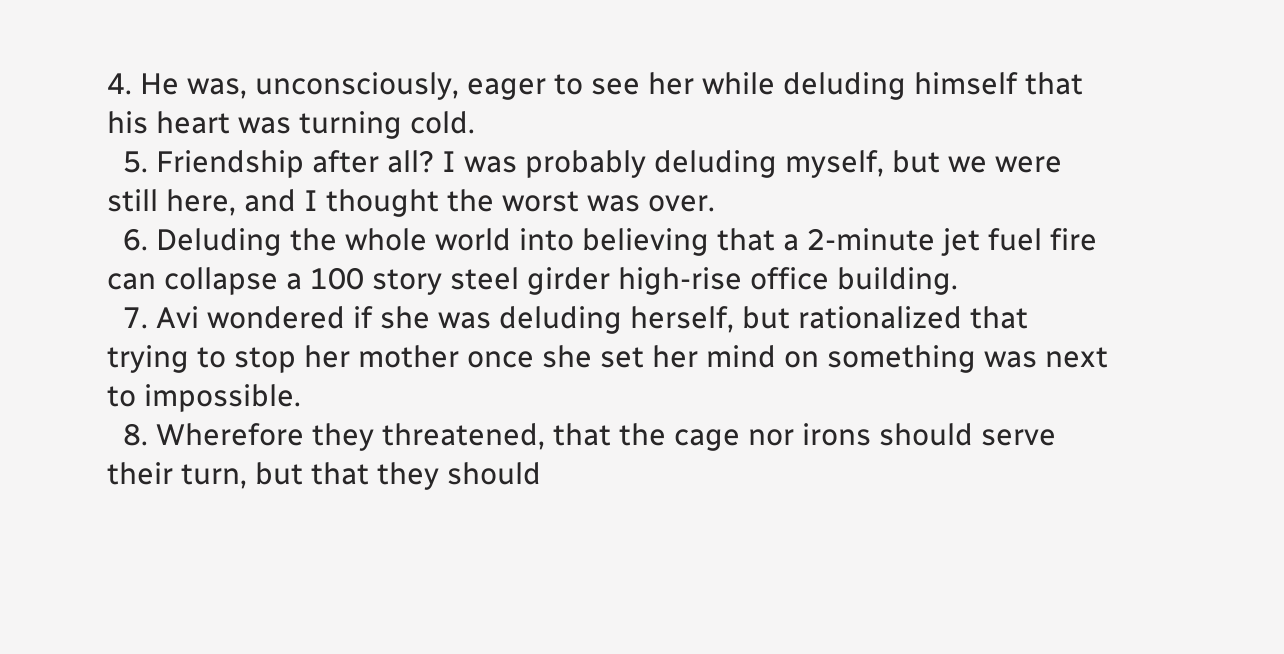4. He was, unconsciously, eager to see her while deluding himself that his heart was turning cold.
  5. Friendship after all? I was probably deluding myself, but we were still here, and I thought the worst was over.
  6. Deluding the whole world into believing that a 2-minute jet fuel fire can collapse a 100 story steel girder high-rise office building.
  7. Avi wondered if she was deluding herself, but rationalized that trying to stop her mother once she set her mind on something was next to impossible.
  8. Wherefore they threatened, that the cage nor irons should serve their turn, but that they should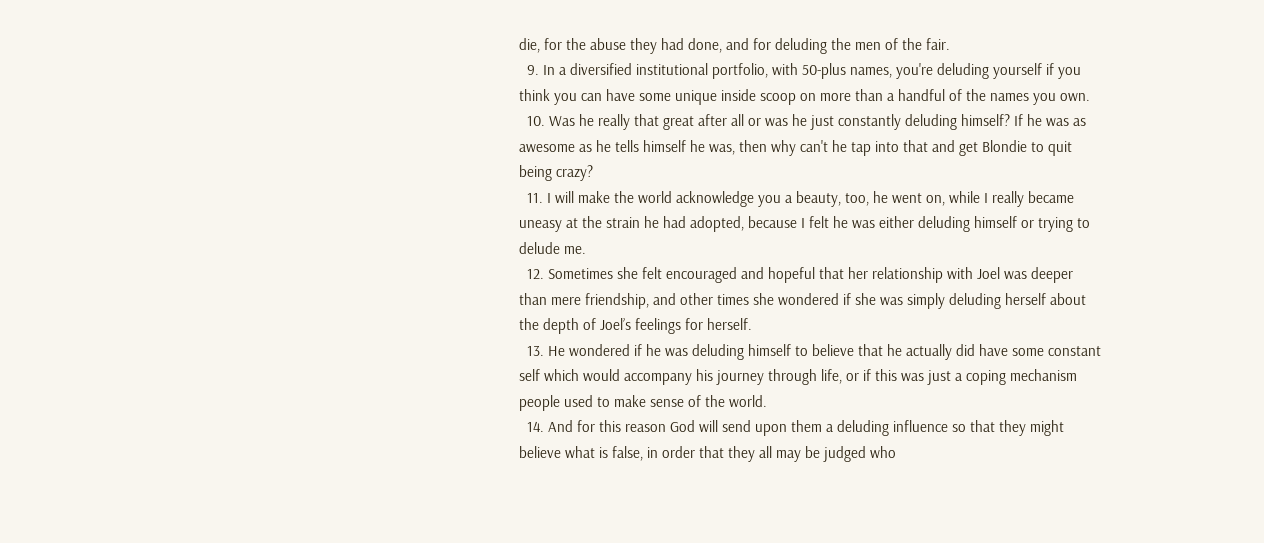die, for the abuse they had done, and for deluding the men of the fair.
  9. In a diversified institutional portfolio, with 50-plus names, you're deluding yourself if you think you can have some unique inside scoop on more than a handful of the names you own.
  10. Was he really that great after all or was he just constantly deluding himself? If he was as awesome as he tells himself he was, then why can't he tap into that and get Blondie to quit being crazy?
  11. I will make the world acknowledge you a beauty, too, he went on, while I really became uneasy at the strain he had adopted, because I felt he was either deluding himself or trying to delude me.
  12. Sometimes she felt encouraged and hopeful that her relationship with Joel was deeper than mere friendship, and other times she wondered if she was simply deluding herself about the depth of Joel’s feelings for herself.
  13. He wondered if he was deluding himself to believe that he actually did have some constant self which would accompany his journey through life, or if this was just a coping mechanism people used to make sense of the world.
  14. And for this reason God will send upon them a deluding influence so that they might believe what is false, in order that they all may be judged who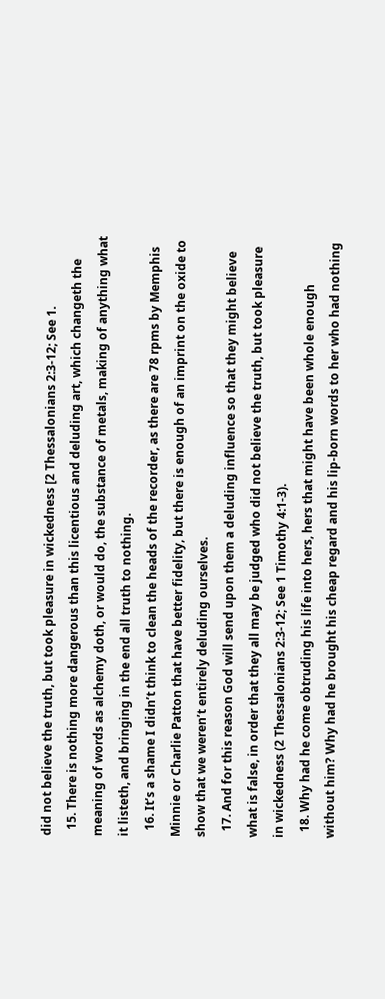did not believe the truth, but took pleasure in wickedness [2 Thessalonians 2:3-12; See 1.
  15. There is nothing more dangerous than this licentious and deluding art, which changeth the meaning of words as alchemy doth, or would do, the substance of metals, making of anything what it listeth, and bringing in the end all truth to nothing.
  16. It’s a shame I didn’t think to clean the heads of the recorder, as there are 78 rpms by Memphis Minnie or Charlie Patton that have better fidelity, but there is enough of an imprint on the oxide to show that we weren’t entirely deluding ourselves.
  17. And for this reason God will send upon them a deluding influence so that they might believe what is false, in order that they all may be judged who did not believe the truth, but took pleasure in wickedness (2 Thessalonians 2:3-12; See 1 Timothy 4:1-3).
  18. Why had he come obtruding his life into hers, hers that might have been whole enough without him? Why had he brought his cheap regard and his lip-born words to her who had nothing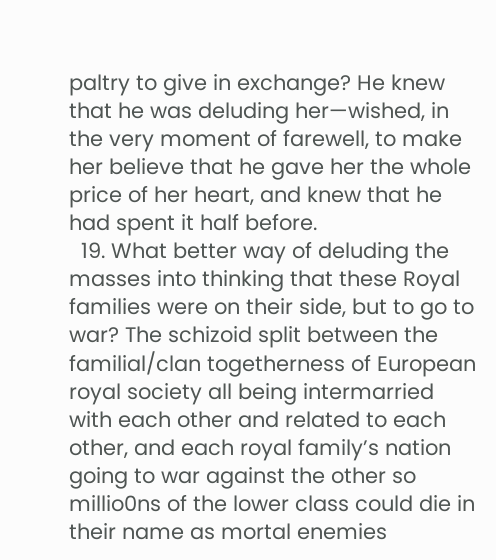paltry to give in exchange? He knew that he was deluding her—wished, in the very moment of farewell, to make her believe that he gave her the whole price of her heart, and knew that he had spent it half before.
  19. What better way of deluding the masses into thinking that these Royal families were on their side, but to go to war? The schizoid split between the familial/clan togetherness of European royal society all being intermarried with each other and related to each other, and each royal family’s nation going to war against the other so millio0ns of the lower class could die in their name as mortal enemies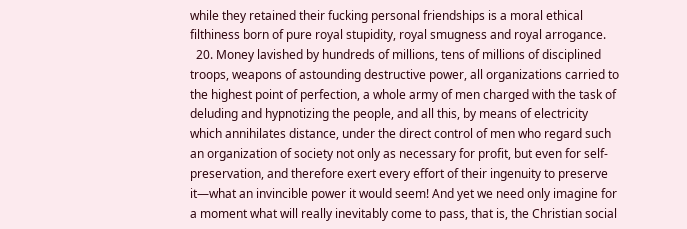while they retained their fucking personal friendships is a moral ethical filthiness born of pure royal stupidity, royal smugness and royal arrogance.
  20. Money lavished by hundreds of millions, tens of millions of disciplined troops, weapons of astounding destructive power, all organizations carried to the highest point of perfection, a whole army of men charged with the task of deluding and hypnotizing the people, and all this, by means of electricity which annihilates distance, under the direct control of men who regard such an organization of society not only as necessary for profit, but even for self-preservation, and therefore exert every effort of their ingenuity to preserve it—what an invincible power it would seem! And yet we need only imagine for a moment what will really inevitably come to pass, that is, the Christian social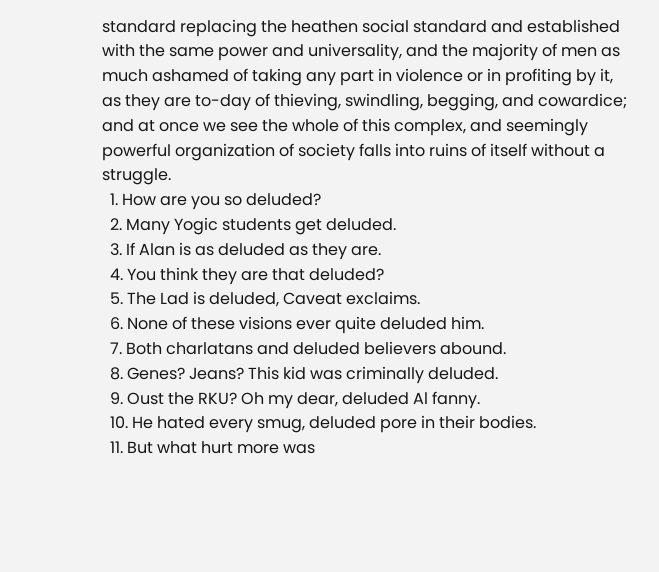standard replacing the heathen social standard and established with the same power and universality, and the majority of men as much ashamed of taking any part in violence or in profiting by it, as they are to-day of thieving, swindling, begging, and cowardice; and at once we see the whole of this complex, and seemingly powerful organization of society falls into ruins of itself without a struggle.
  1. How are you so deluded?
  2. Many Yogic students get deluded.
  3. If Alan is as deluded as they are.
  4. You think they are that deluded?
  5. The Lad is deluded, Caveat exclaims.
  6. None of these visions ever quite deluded him.
  7. Both charlatans and deluded believers abound.
  8. Genes? Jeans? This kid was criminally deluded.
  9. Oust the RKU? Oh my dear, deluded Al fanny.
  10. He hated every smug, deluded pore in their bodies.
  11. But what hurt more was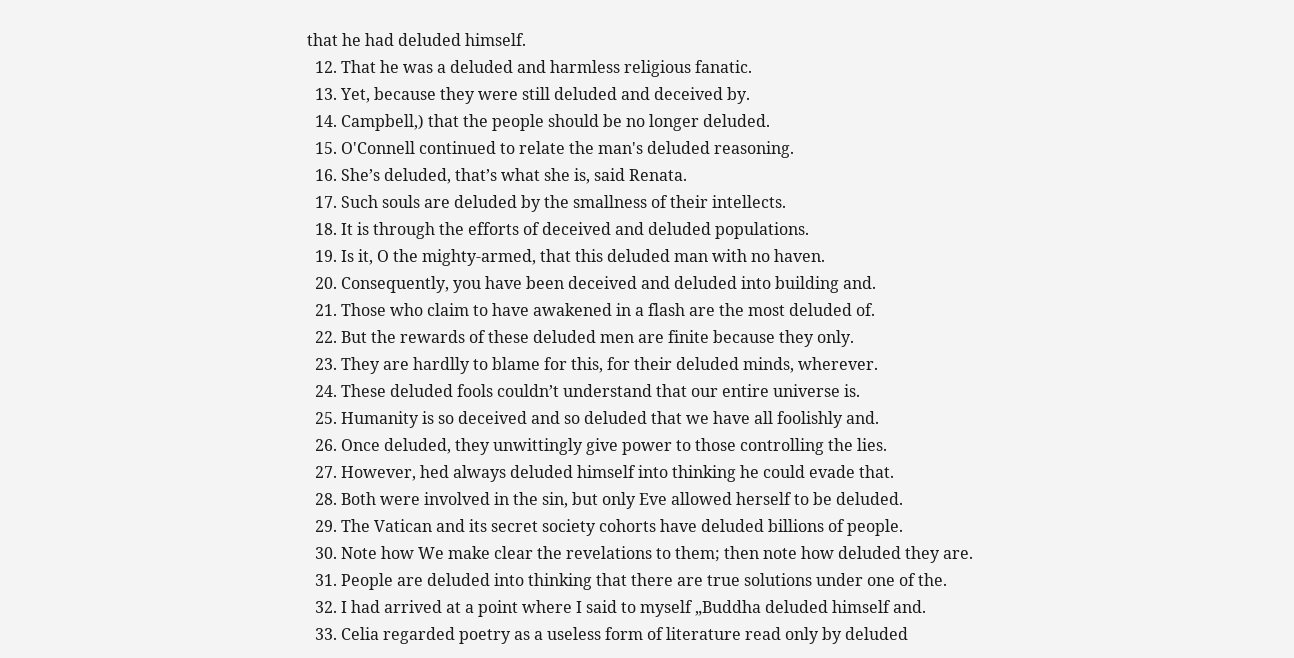that he had deluded himself.
  12. That he was a deluded and harmless religious fanatic.
  13. Yet, because they were still deluded and deceived by.
  14. Campbell,) that the people should be no longer deluded.
  15. O'Connell continued to relate the man's deluded reasoning.
  16. She’s deluded, that’s what she is, said Renata.
  17. Such souls are deluded by the smallness of their intellects.
  18. It is through the efforts of deceived and deluded populations.
  19. Is it, O the mighty-armed, that this deluded man with no haven.
  20. Consequently, you have been deceived and deluded into building and.
  21. Those who claim to have awakened in a flash are the most deluded of.
  22. But the rewards of these deluded men are finite because they only.
  23. They are hardlly to blame for this, for their deluded minds, wherever.
  24. These deluded fools couldn’t understand that our entire universe is.
  25. Humanity is so deceived and so deluded that we have all foolishly and.
  26. Once deluded, they unwittingly give power to those controlling the lies.
  27. However, hed always deluded himself into thinking he could evade that.
  28. Both were involved in the sin, but only Eve allowed herself to be deluded.
  29. The Vatican and its secret society cohorts have deluded billions of people.
  30. Note how We make clear the revelations to them; then note how deluded they are.
  31. People are deluded into thinking that there are true solutions under one of the.
  32. I had arrived at a point where I said to myself „Buddha deluded himself and.
  33. Celia regarded poetry as a useless form of literature read only by deluded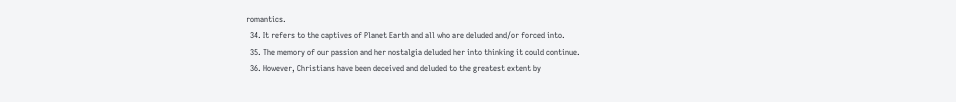romantics.
  34. It refers to the captives of Planet Earth and all who are deluded and/or forced into.
  35. The memory of our passion and her nostalgia deluded her into thinking it could continue.
  36. However, Christians have been deceived and deluded to the greatest extent by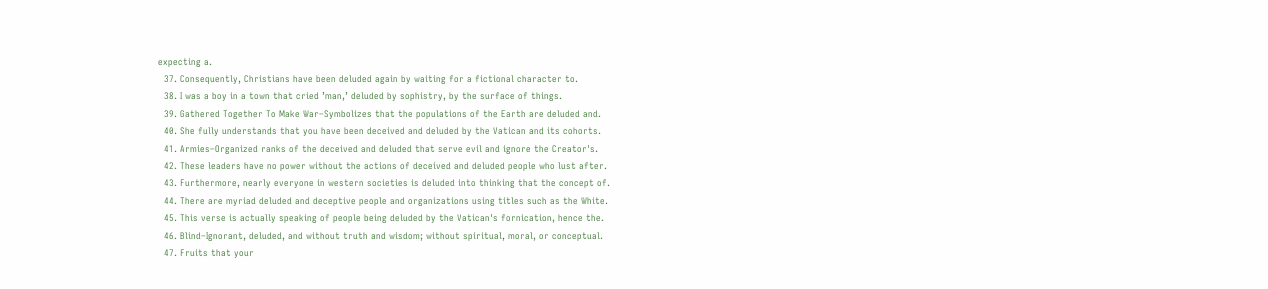expecting a.
  37. Consequently, Christians have been deluded again by waiting for a fictional character to.
  38. I was a boy in a town that cried ’man,’ deluded by sophistry, by the surface of things.
  39. Gathered Together To Make War–Symbolizes that the populations of the Earth are deluded and.
  40. She fully understands that you have been deceived and deluded by the Vatican and its cohorts.
  41. Armies–Organized ranks of the deceived and deluded that serve evil and ignore the Creator's.
  42. These leaders have no power without the actions of deceived and deluded people who lust after.
  43. Furthermore, nearly everyone in western societies is deluded into thinking that the concept of.
  44. There are myriad deluded and deceptive people and organizations using titles such as the White.
  45. This verse is actually speaking of people being deluded by the Vatican's fornication, hence the.
  46. Blind–Ignorant, deluded, and without truth and wisdom; without spiritual, moral, or conceptual.
  47. Fruits that your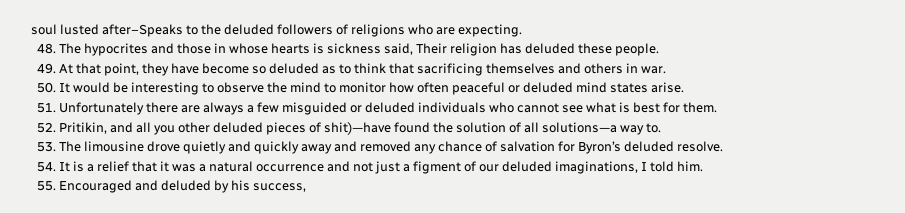soul lusted after–Speaks to the deluded followers of religions who are expecting.
  48. The hypocrites and those in whose hearts is sickness said, Their religion has deluded these people.
  49. At that point, they have become so deluded as to think that sacrificing themselves and others in war.
  50. It would be interesting to observe the mind to monitor how often peaceful or deluded mind states arise.
  51. Unfortunately there are always a few misguided or deluded individuals who cannot see what is best for them.
  52. Pritikin, and all you other deluded pieces of shit)—have found the solution of all solutions—a way to.
  53. The limousine drove quietly and quickly away and removed any chance of salvation for Byron’s deluded resolve.
  54. It is a relief that it was a natural occurrence and not just a figment of our deluded imaginations, I told him.
  55. Encouraged and deluded by his success,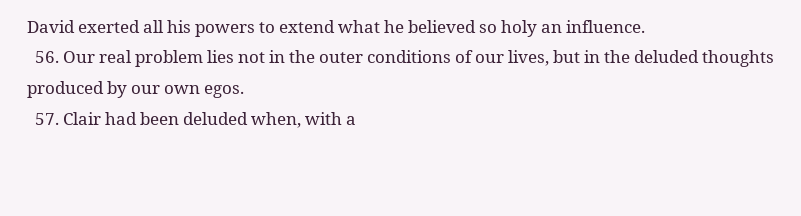David exerted all his powers to extend what he believed so holy an influence.
  56. Our real problem lies not in the outer conditions of our lives, but in the deluded thoughts produced by our own egos.
  57. Clair had been deluded when, with a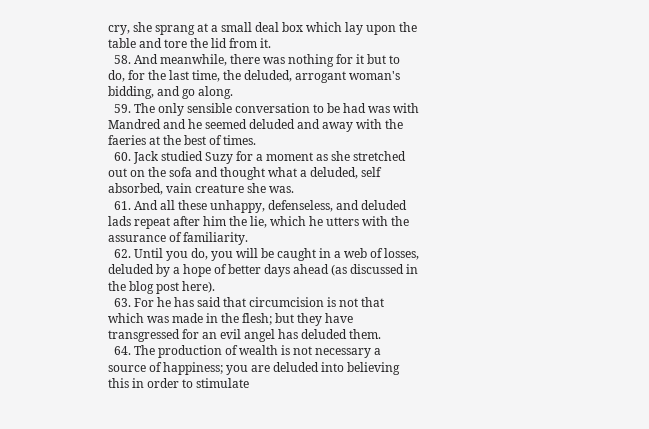cry, she sprang at a small deal box which lay upon the table and tore the lid from it.
  58. And meanwhile, there was nothing for it but to do, for the last time, the deluded, arrogant woman's bidding, and go along.
  59. The only sensible conversation to be had was with Mandred and he seemed deluded and away with the faeries at the best of times.
  60. Jack studied Suzy for a moment as she stretched out on the sofa and thought what a deluded, self absorbed, vain creature she was.
  61. And all these unhappy, defenseless, and deluded lads repeat after him the lie, which he utters with the assurance of familiarity.
  62. Until you do, you will be caught in a web of losses, deluded by a hope of better days ahead (as discussed in the blog post here).
  63. For he has said that circumcision is not that which was made in the flesh; but they have transgressed for an evil angel has deluded them.
  64. The production of wealth is not necessary a source of happiness; you are deluded into believing this in order to stimulate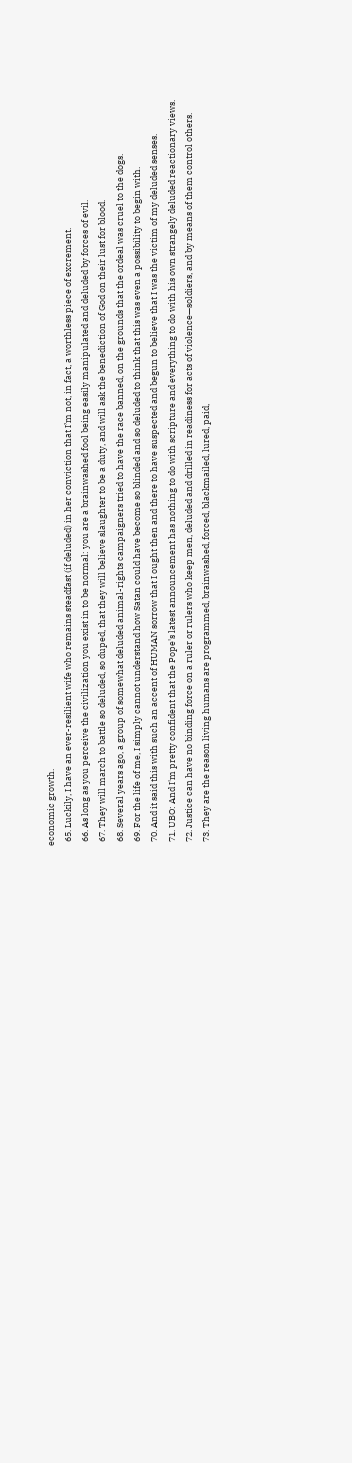economic growth.
  65. Luckily, I have an ever-resilient wife who remains steadfast (if deluded) in her conviction that I’m not, in fact, a worthless piece of excrement.
  66. As long as you perceive the civilization you exist in to be normal: you are a brainwashed fool being easily manipulated and deluded by forces of evil.
  67. They will march to battle so deluded, so duped, that they will believe slaughter to be a duty, and will ask the benediction of God on their lust for blood.
  68. Several years ago, a group of somewhat deluded animal-rights campaigners tried to have the race banned, on the grounds that the ordeal was cruel to the dogs.
  69. For the life of me, I simply cannot understand how Satan could have become so blinded and so deluded to think that this was even a possibility to begin with.
  70. And it said this with such an accent of HUMAN sorrow that I ought then and there to have suspected and begun to believe that I was the victim of my deluded senses.
  71. UBO: And I'm pretty confident that the Pope's latest announcement has nothing to do with scripture and everything to do with his own strangely deluded reactionary views.
  72. Justice can have no binding force on a ruler or rulers who keep men, deluded and drilled in readiness for acts of violence—soldiers, and by means of them control others.
  73. They are the reason living humans are programmed, brainwashed, forced, blackmailed, lured, paid,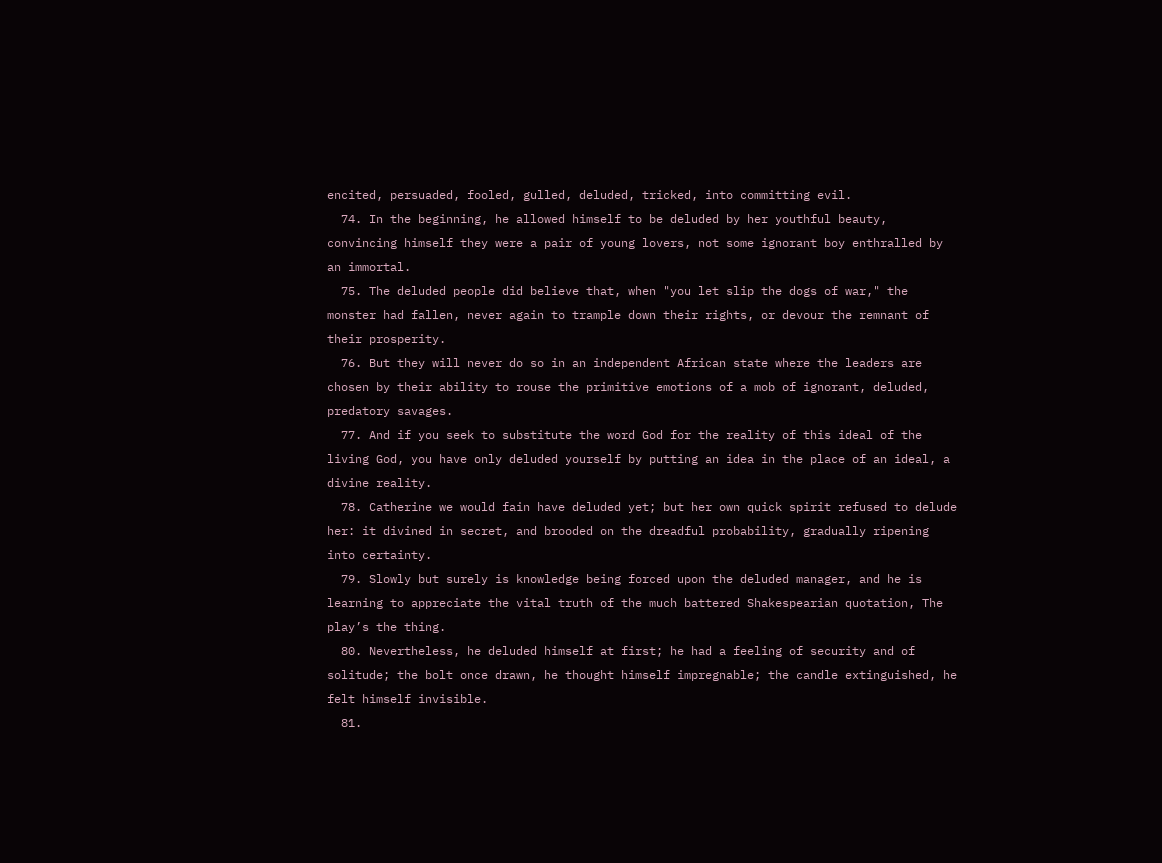encited, persuaded, fooled, gulled, deluded, tricked, into committing evil.
  74. In the beginning, he allowed himself to be deluded by her youthful beauty, convincing himself they were a pair of young lovers, not some ignorant boy enthralled by an immortal.
  75. The deluded people did believe that, when "you let slip the dogs of war," the monster had fallen, never again to trample down their rights, or devour the remnant of their prosperity.
  76. But they will never do so in an independent African state where the leaders are chosen by their ability to rouse the primitive emotions of a mob of ignorant, deluded, predatory savages.
  77. And if you seek to substitute the word God for the reality of this ideal of the living God, you have only deluded yourself by putting an idea in the place of an ideal, a divine reality.
  78. Catherine we would fain have deluded yet; but her own quick spirit refused to delude her: it divined in secret, and brooded on the dreadful probability, gradually ripening into certainty.
  79. Slowly but surely is knowledge being forced upon the deluded manager, and he is learning to appreciate the vital truth of the much battered Shakespearian quotation, The play’s the thing.
  80. Nevertheless, he deluded himself at first; he had a feeling of security and of solitude; the bolt once drawn, he thought himself impregnable; the candle extinguished, he felt himself invisible.
  81.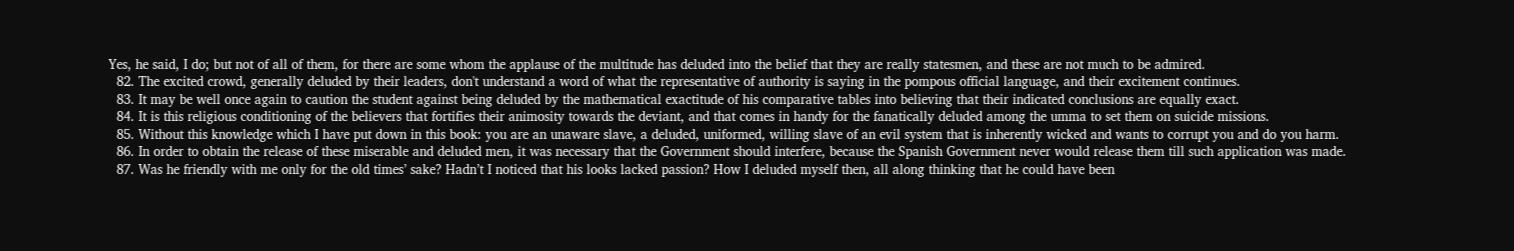Yes, he said, I do; but not of all of them, for there are some whom the applause of the multitude has deluded into the belief that they are really statesmen, and these are not much to be admired.
  82. The excited crowd, generally deluded by their leaders, don't understand a word of what the representative of authority is saying in the pompous official language, and their excitement continues.
  83. It may be well once again to caution the student against being deluded by the mathematical exactitude of his comparative tables into believing that their indicated conclusions are equally exact.
  84. It is this religious conditioning of the believers that fortifies their animosity towards the deviant, and that comes in handy for the fanatically deluded among the umma to set them on suicide missions.
  85. Without this knowledge which I have put down in this book: you are an unaware slave, a deluded, uniformed, willing slave of an evil system that is inherently wicked and wants to corrupt you and do you harm.
  86. In order to obtain the release of these miserable and deluded men, it was necessary that the Government should interfere, because the Spanish Government never would release them till such application was made.
  87. Was he friendly with me only for the old times’ sake? Hadn’t I noticed that his looks lacked passion? How I deluded myself then, all along thinking that he could have been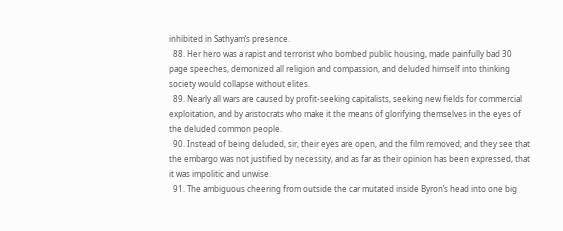inhibited in Sathyam’s presence.
  88. Her hero was a rapist and terrorist who bombed public housing, made painfully bad 30 page speeches, demonized all religion and compassion, and deluded himself into thinking society would collapse without elites.
  89. Nearly all wars are caused by profit-seeking capitalists, seeking new fields for commercial exploitation, and by aristocrats who make it the means of glorifying themselves in the eyes of the deluded common people.
  90. Instead of being deluded, sir, their eyes are open, and the film removed; and they see that the embargo was not justified by necessity, and as far as their opinion has been expressed, that it was impolitic and unwise.
  91. The ambiguous cheering from outside the car mutated inside Byron’s head into one big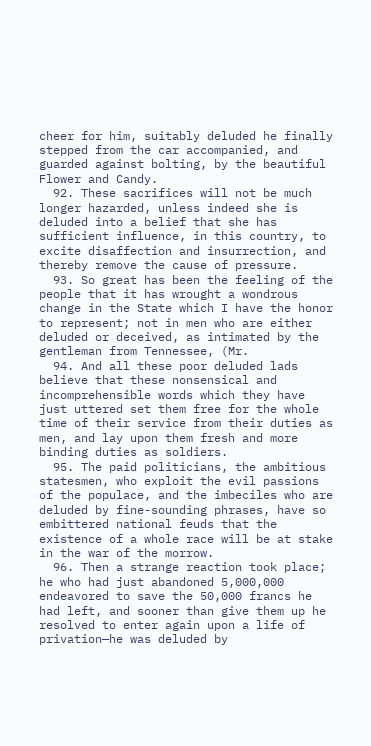cheer for him, suitably deluded he finally stepped from the car accompanied, and guarded against bolting, by the beautiful Flower and Candy.
  92. These sacrifices will not be much longer hazarded, unless indeed she is deluded into a belief that she has sufficient influence, in this country, to excite disaffection and insurrection, and thereby remove the cause of pressure.
  93. So great has been the feeling of the people that it has wrought a wondrous change in the State which I have the honor to represent; not in men who are either deluded or deceived, as intimated by the gentleman from Tennessee, (Mr.
  94. And all these poor deluded lads believe that these nonsensical and incomprehensible words which they have just uttered set them free for the whole time of their service from their duties as men, and lay upon them fresh and more binding duties as soldiers.
  95. The paid politicians, the ambitious statesmen, who exploit the evil passions of the populace, and the imbeciles who are deluded by fine-sounding phrases, have so embittered national feuds that the existence of a whole race will be at stake in the war of the morrow.
  96. Then a strange reaction took place; he who had just abandoned 5,000,000 endeavored to save the 50,000 francs he had left, and sooner than give them up he resolved to enter again upon a life of privation—he was deluded by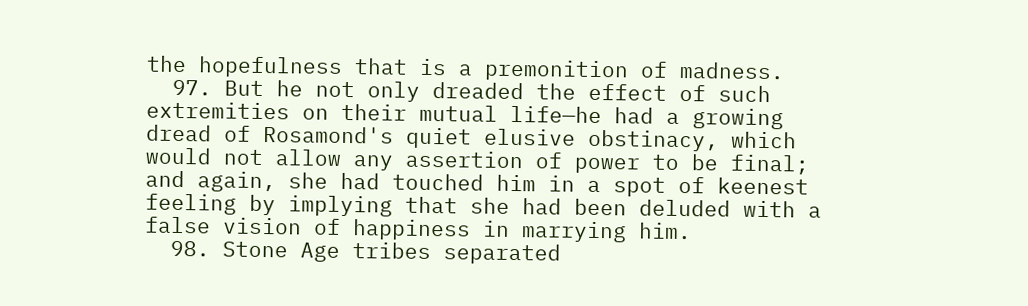the hopefulness that is a premonition of madness.
  97. But he not only dreaded the effect of such extremities on their mutual life—he had a growing dread of Rosamond's quiet elusive obstinacy, which would not allow any assertion of power to be final; and again, she had touched him in a spot of keenest feeling by implying that she had been deluded with a false vision of happiness in marrying him.
  98. Stone Age tribes separated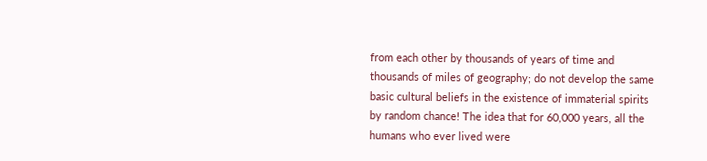from each other by thousands of years of time and thousands of miles of geography; do not develop the same basic cultural beliefs in the existence of immaterial spirits by random chance! The idea that for 60,000 years, all the humans who ever lived were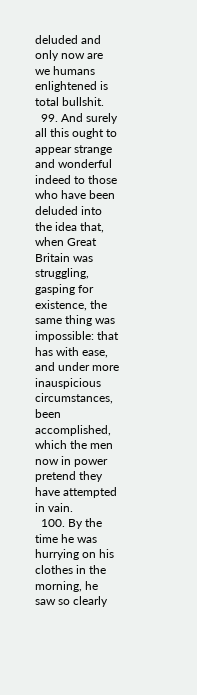deluded and only now are we humans enlightened is total bullshit.
  99. And surely all this ought to appear strange and wonderful indeed to those who have been deluded into the idea that, when Great Britain was struggling, gasping for existence, the same thing was impossible: that has with ease, and under more inauspicious circumstances, been accomplished, which the men now in power pretend they have attempted in vain.
  100. By the time he was hurrying on his clothes in the morning, he saw so clearly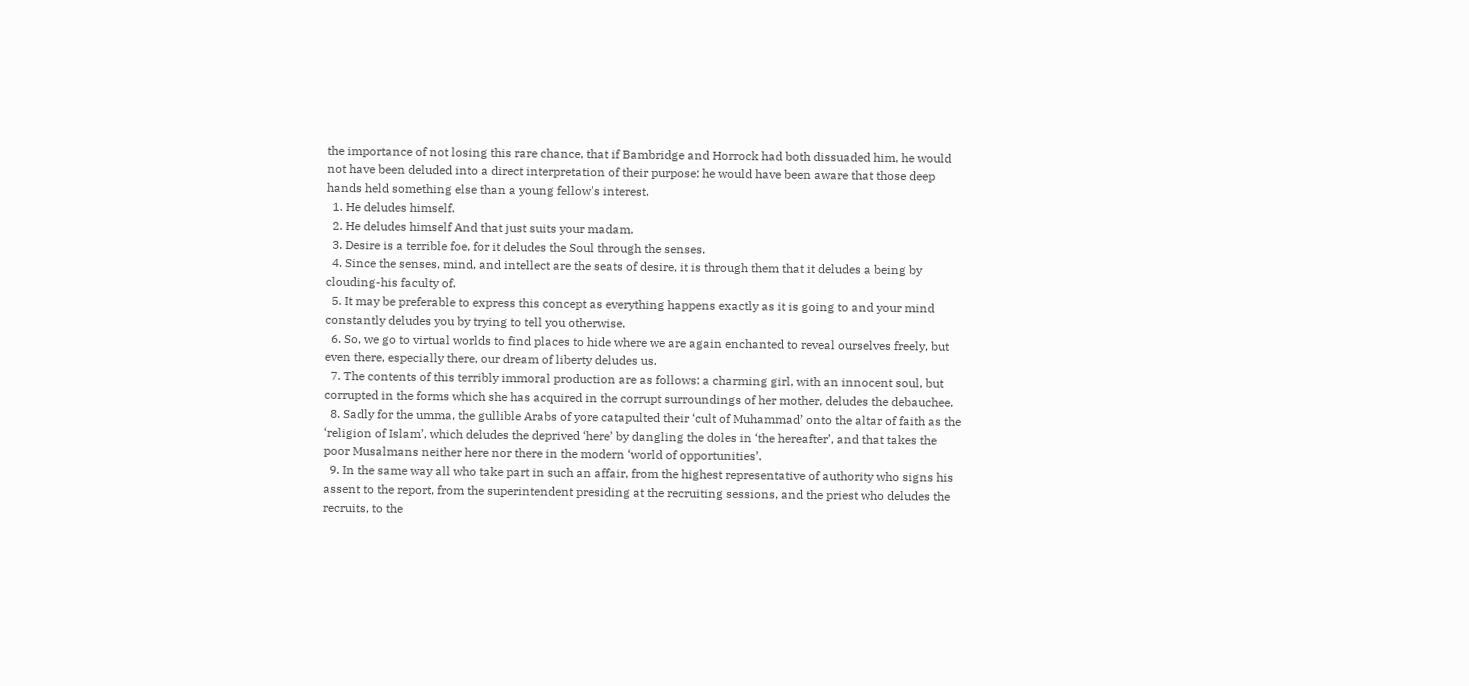the importance of not losing this rare chance, that if Bambridge and Horrock had both dissuaded him, he would not have been deluded into a direct interpretation of their purpose: he would have been aware that those deep hands held something else than a young fellow's interest.
  1. He deludes himself.
  2. He deludes himself And that just suits your madam.
  3. Desire is a terrible foe, for it deludes the Soul through the senses.
  4. Since the senses, mind, and intellect are the seats of desire, it is through them that it deludes a being by clouding-his faculty of.
  5. It may be preferable to express this concept as everything happens exactly as it is going to and your mind constantly deludes you by trying to tell you otherwise.
  6. So, we go to virtual worlds to find places to hide where we are again enchanted to reveal ourselves freely, but even there, especially there, our dream of liberty deludes us.
  7. The contents of this terribly immoral production are as follows: a charming girl, with an innocent soul, but corrupted in the forms which she has acquired in the corrupt surroundings of her mother, deludes the debauchee.
  8. Sadly for the umma, the gullible Arabs of yore catapulted their ‘cult of Muhammad’ onto the altar of faith as the ‘religion of Islam’, which deludes the deprived ‘here’ by dangling the doles in ‘the hereafter’, and that takes the poor Musalmans neither here nor there in the modern ‘world of opportunities’.
  9. In the same way all who take part in such an affair, from the highest representative of authority who signs his assent to the report, from the superintendent presiding at the recruiting sessions, and the priest who deludes the recruits, to the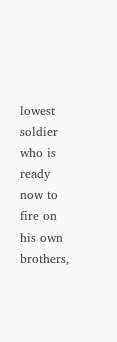lowest soldier who is ready now to fire on his own brothers,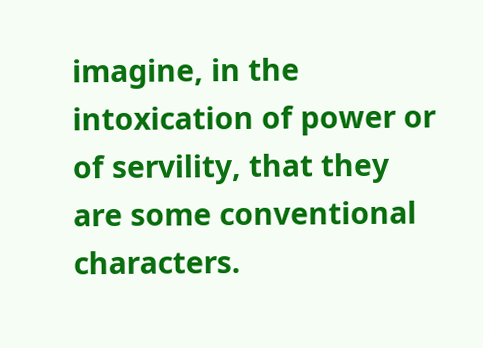imagine, in the intoxication of power or of servility, that they are some conventional characters.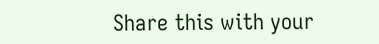Share this with your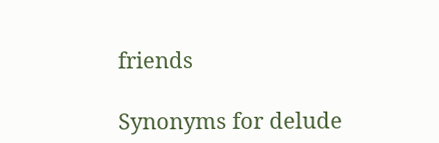friends

Synonyms for delude